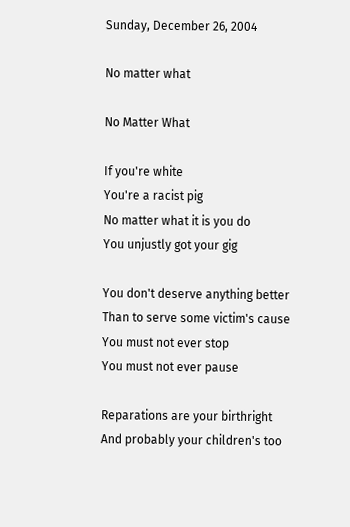Sunday, December 26, 2004

No matter what

No Matter What

If you're white
You're a racist pig
No matter what it is you do
You unjustly got your gig

You don't deserve anything better
Than to serve some victim's cause
You must not ever stop
You must not ever pause

Reparations are your birthright
And probably your children's too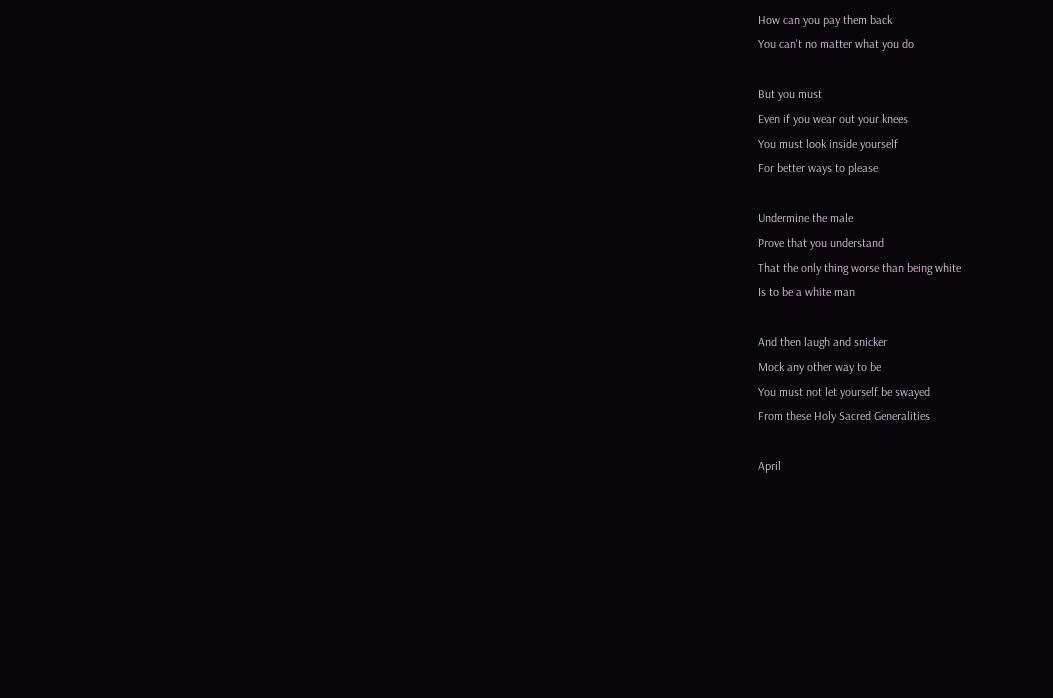How can you pay them back
You can't no matter what you do

But you must
Even if you wear out your knees
You must look inside yourself
For better ways to please

Undermine the male
Prove that you understand
That the only thing worse than being white
Is to be a white man

And then laugh and snicker
Mock any other way to be
You must not let yourself be swayed
From these Holy Sacred Generalities

April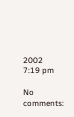2002
7:19 pm

No comments: